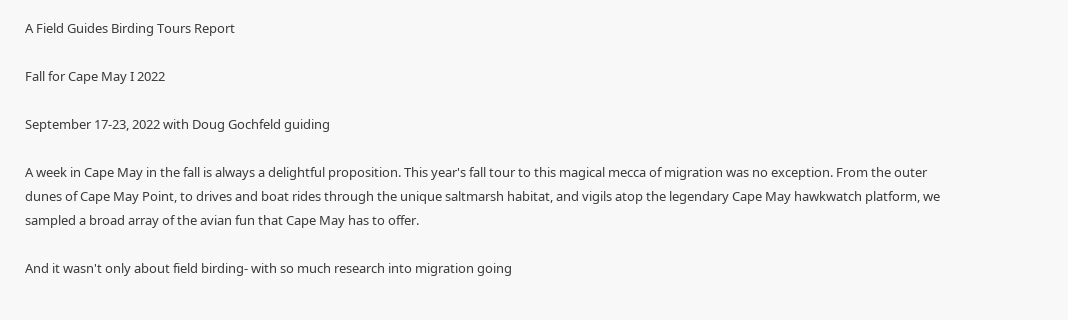A Field Guides Birding Tours Report

Fall for Cape May I 2022

September 17-23, 2022 with Doug Gochfeld guiding

A week in Cape May in the fall is always a delightful proposition. This year's fall tour to this magical mecca of migration was no exception. From the outer dunes of Cape May Point, to drives and boat rides through the unique saltmarsh habitat, and vigils atop the legendary Cape May hawkwatch platform, we sampled a broad array of the avian fun that Cape May has to offer.

And it wasn't only about field birding- with so much research into migration going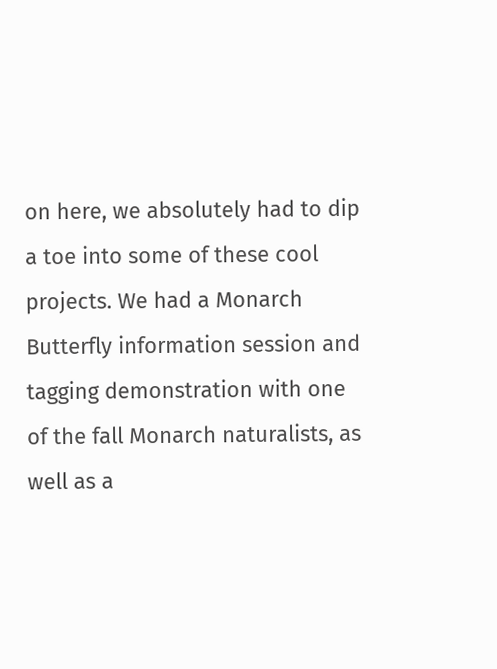on here, we absolutely had to dip a toe into some of these cool projects. We had a Monarch Butterfly information session and tagging demonstration with one of the fall Monarch naturalists, as well as a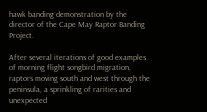hawk banding demonstration by the director of the Cape May Raptor Banding Project.

After several iterations of good examples of morning flight songbird migration, raptors moving south and west through the peninsula, a sprinkling of rarities and unexpected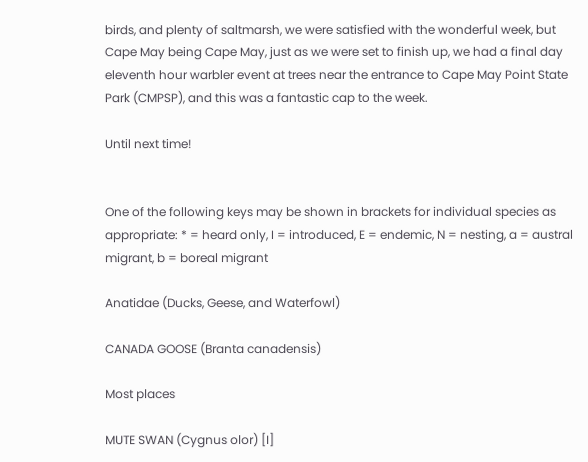birds, and plenty of saltmarsh, we were satisfied with the wonderful week, but Cape May being Cape May, just as we were set to finish up, we had a final day eleventh hour warbler event at trees near the entrance to Cape May Point State Park (CMPSP), and this was a fantastic cap to the week.

Until next time!


One of the following keys may be shown in brackets for individual species as appropriate: * = heard only, I = introduced, E = endemic, N = nesting, a = austral migrant, b = boreal migrant

Anatidae (Ducks, Geese, and Waterfowl)

CANADA GOOSE (Branta canadensis)

Most places

MUTE SWAN (Cygnus olor) [I]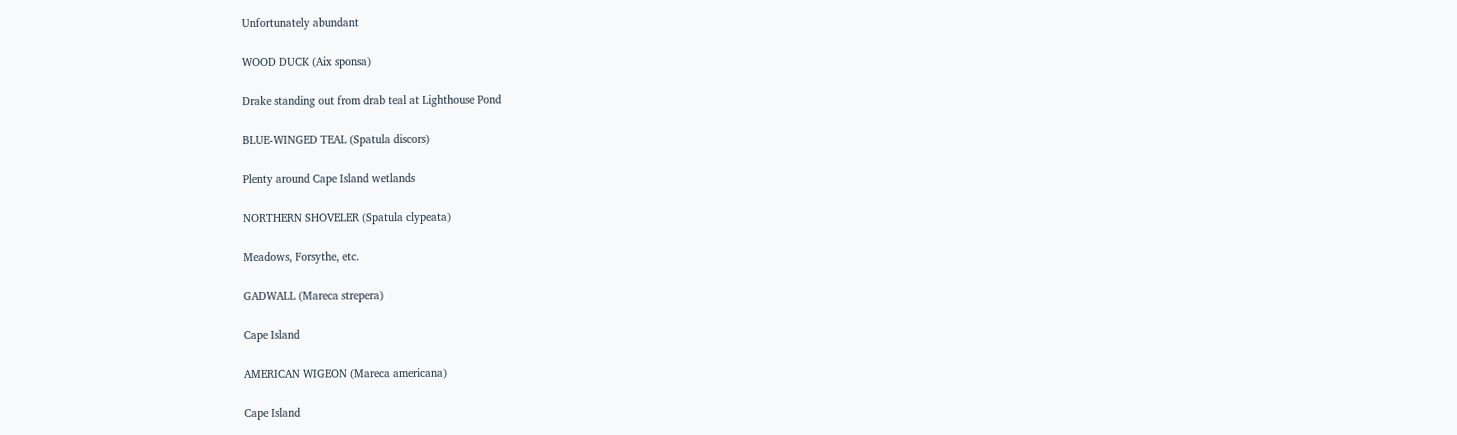Unfortunately abundant

WOOD DUCK (Aix sponsa)

Drake standing out from drab teal at Lighthouse Pond

BLUE-WINGED TEAL (Spatula discors)

Plenty around Cape Island wetlands

NORTHERN SHOVELER (Spatula clypeata)

Meadows, Forsythe, etc.

GADWALL (Mareca strepera)

Cape Island

AMERICAN WIGEON (Mareca americana)

Cape Island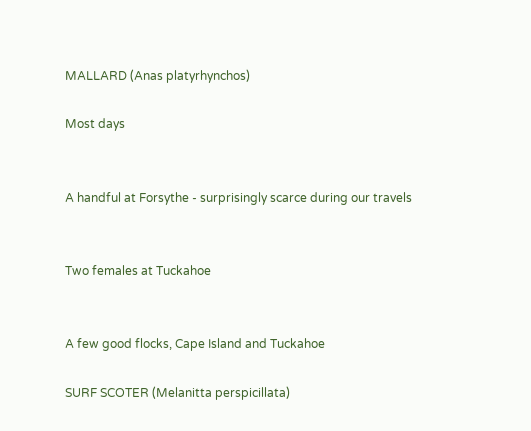MALLARD (Anas platyrhynchos)

Most days


A handful at Forsythe - surprisingly scarce during our travels


Two females at Tuckahoe


A few good flocks, Cape Island and Tuckahoe

SURF SCOTER (Melanitta perspicillata)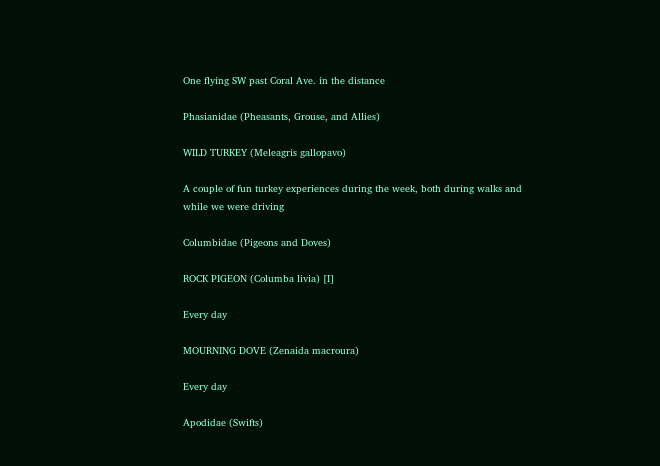One flying SW past Coral Ave. in the distance

Phasianidae (Pheasants, Grouse, and Allies)

WILD TURKEY (Meleagris gallopavo)

A couple of fun turkey experiences during the week, both during walks and while we were driving

Columbidae (Pigeons and Doves)

ROCK PIGEON (Columba livia) [I]

Every day

MOURNING DOVE (Zenaida macroura)

Every day

Apodidae (Swifts)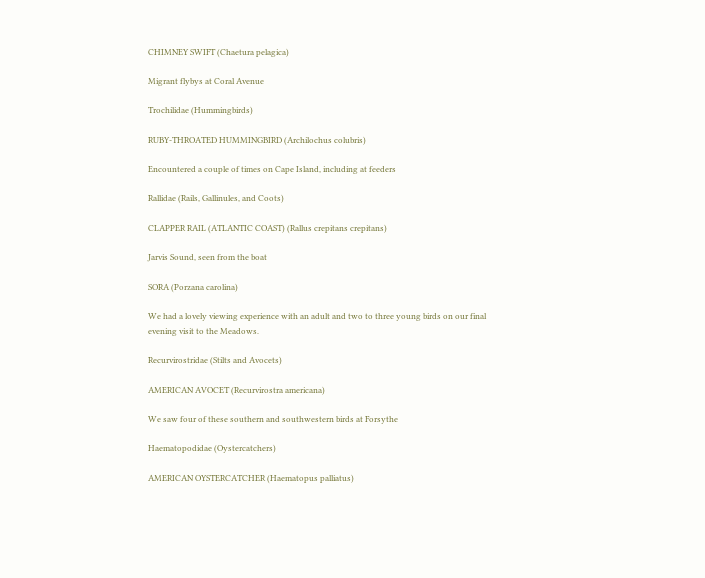CHIMNEY SWIFT (Chaetura pelagica)

Migrant flybys at Coral Avenue

Trochilidae (Hummingbirds)

RUBY-THROATED HUMMINGBIRD (Archilochus colubris)

Encountered a couple of times on Cape Island, including at feeders

Rallidae (Rails, Gallinules, and Coots)

CLAPPER RAIL (ATLANTIC COAST) (Rallus crepitans crepitans)

Jarvis Sound, seen from the boat

SORA (Porzana carolina)

We had a lovely viewing experience with an adult and two to three young birds on our final evening visit to the Meadows.

Recurvirostridae (Stilts and Avocets)

AMERICAN AVOCET (Recurvirostra americana)

We saw four of these southern and southwestern birds at Forsythe

Haematopodidae (Oystercatchers)

AMERICAN OYSTERCATCHER (Haematopus palliatus)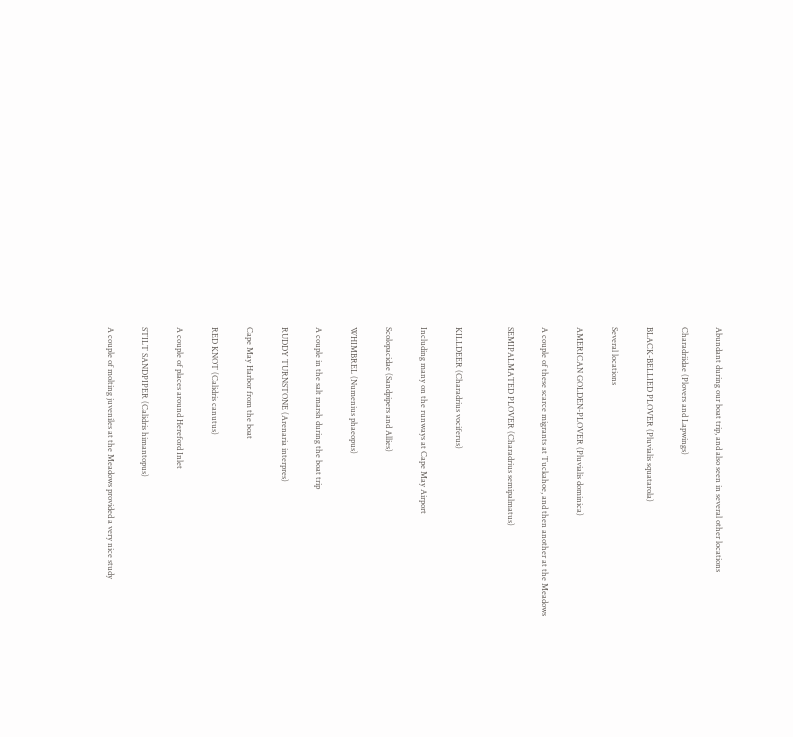Abundant during our boat trip, and also seen in several other locations

Charadriidae (Plovers and Lapwings)

BLACK-BELLIED PLOVER (Pluvialis squatarola)

Several locations

AMERICAN GOLDEN-PLOVER (Pluvialis dominica)

A couple of these scarce migrants at Tuckahoe, and then another at the Meadows

SEMIPALMATED PLOVER (Charadrius semipalmatus)


KILLDEER (Charadrius vociferus)

Including many on the runways at Cape May Airport

Scolopacidae (Sandpipers and Allies)

WHIMBREL (Numenius phaeopus)

A couple in the salt marsh during the boat trip

RUDDY TURNSTONE (Arenaria interpres)

Cape May Harbor from the boat

RED KNOT (Calidris canutus)

A couple of places around Hereford Inlet

STILT SANDPIPER (Calidris himantopus)

A couple of molting juveniles at the Meadows provided a very nice study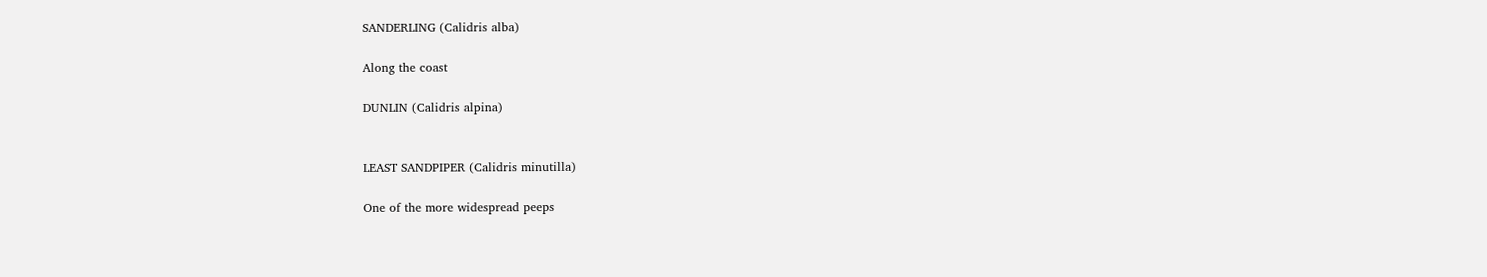SANDERLING (Calidris alba)

Along the coast

DUNLIN (Calidris alpina)


LEAST SANDPIPER (Calidris minutilla)

One of the more widespread peeps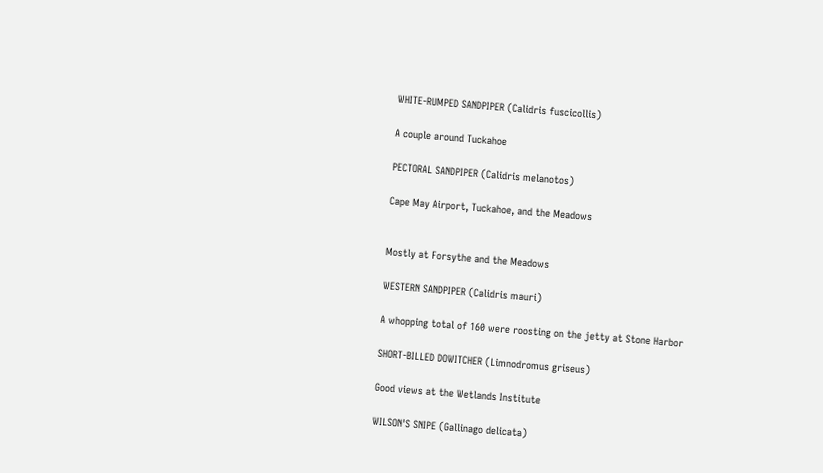WHITE-RUMPED SANDPIPER (Calidris fuscicollis)

A couple around Tuckahoe

PECTORAL SANDPIPER (Calidris melanotos)

Cape May Airport, Tuckahoe, and the Meadows


Mostly at Forsythe and the Meadows

WESTERN SANDPIPER (Calidris mauri)

A whopping total of 160 were roosting on the jetty at Stone Harbor

SHORT-BILLED DOWITCHER (Limnodromus griseus)

Good views at the Wetlands Institute

WILSON'S SNIPE (Gallinago delicata)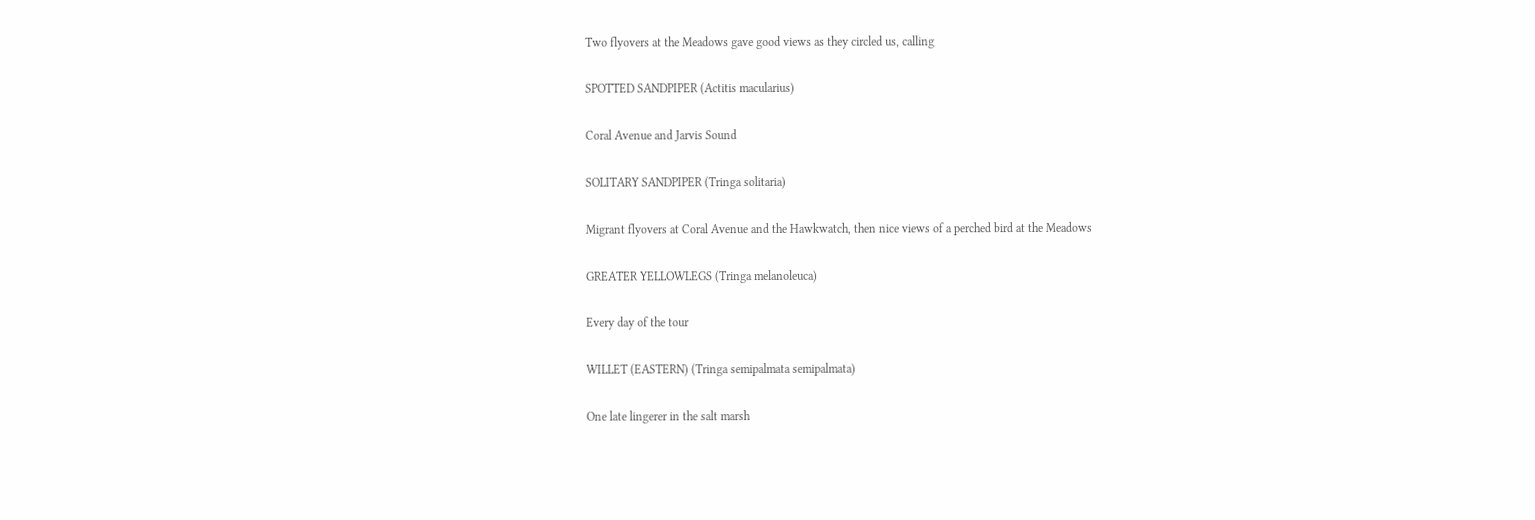Two flyovers at the Meadows gave good views as they circled us, calling

SPOTTED SANDPIPER (Actitis macularius)

Coral Avenue and Jarvis Sound

SOLITARY SANDPIPER (Tringa solitaria)

Migrant flyovers at Coral Avenue and the Hawkwatch, then nice views of a perched bird at the Meadows

GREATER YELLOWLEGS (Tringa melanoleuca)

Every day of the tour

WILLET (EASTERN) (Tringa semipalmata semipalmata)

One late lingerer in the salt marsh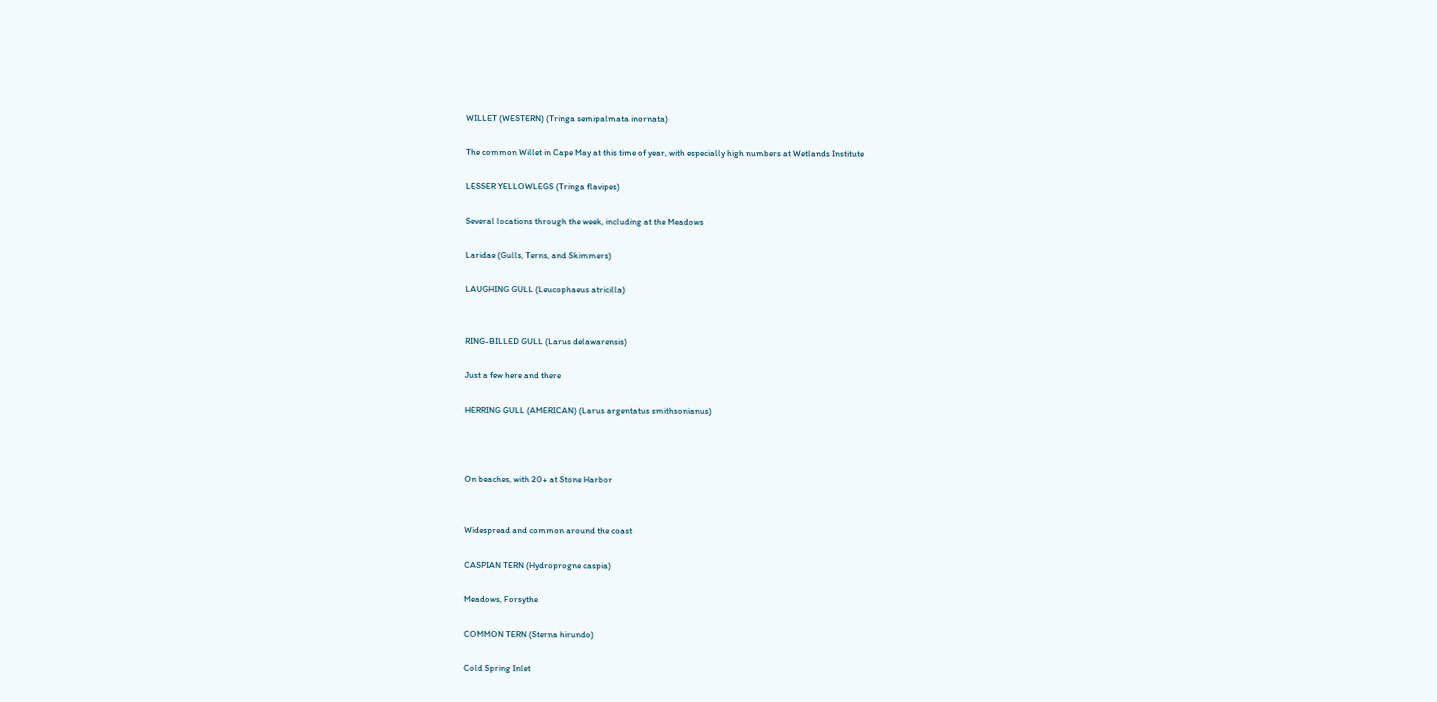WILLET (WESTERN) (Tringa semipalmata inornata)

The common Willet in Cape May at this time of year, with especially high numbers at Wetlands Institute

LESSER YELLOWLEGS (Tringa flavipes)

Several locations through the week, including at the Meadows

Laridae (Gulls, Terns, and Skimmers)

LAUGHING GULL (Leucophaeus atricilla)


RING-BILLED GULL (Larus delawarensis)

Just a few here and there

HERRING GULL (AMERICAN) (Larus argentatus smithsonianus)



On beaches, with 20+ at Stone Harbor


Widespread and common around the coast

CASPIAN TERN (Hydroprogne caspia)

Meadows, Forsythe

COMMON TERN (Sterna hirundo)

Cold Spring Inlet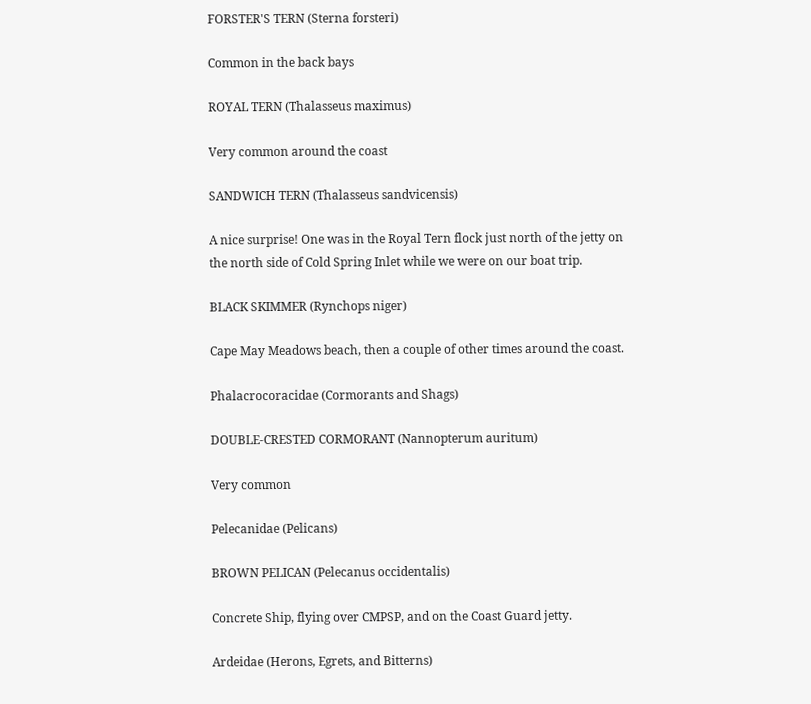FORSTER'S TERN (Sterna forsteri)

Common in the back bays

ROYAL TERN (Thalasseus maximus)

Very common around the coast

SANDWICH TERN (Thalasseus sandvicensis)

A nice surprise! One was in the Royal Tern flock just north of the jetty on the north side of Cold Spring Inlet while we were on our boat trip.

BLACK SKIMMER (Rynchops niger)

Cape May Meadows beach, then a couple of other times around the coast.

Phalacrocoracidae (Cormorants and Shags)

DOUBLE-CRESTED CORMORANT (Nannopterum auritum)

Very common

Pelecanidae (Pelicans)

BROWN PELICAN (Pelecanus occidentalis)

Concrete Ship, flying over CMPSP, and on the Coast Guard jetty.

Ardeidae (Herons, Egrets, and Bitterns)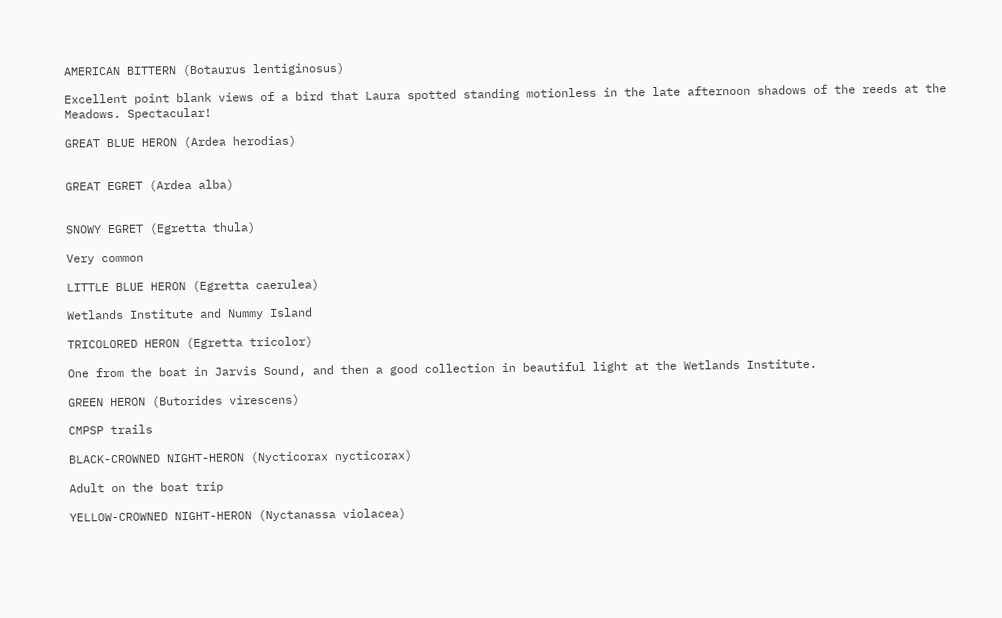AMERICAN BITTERN (Botaurus lentiginosus)

Excellent point blank views of a bird that Laura spotted standing motionless in the late afternoon shadows of the reeds at the Meadows. Spectacular!

GREAT BLUE HERON (Ardea herodias)


GREAT EGRET (Ardea alba)


SNOWY EGRET (Egretta thula)

Very common

LITTLE BLUE HERON (Egretta caerulea)

Wetlands Institute and Nummy Island

TRICOLORED HERON (Egretta tricolor)

One from the boat in Jarvis Sound, and then a good collection in beautiful light at the Wetlands Institute.

GREEN HERON (Butorides virescens)

CMPSP trails

BLACK-CROWNED NIGHT-HERON (Nycticorax nycticorax)

Adult on the boat trip

YELLOW-CROWNED NIGHT-HERON (Nyctanassa violacea)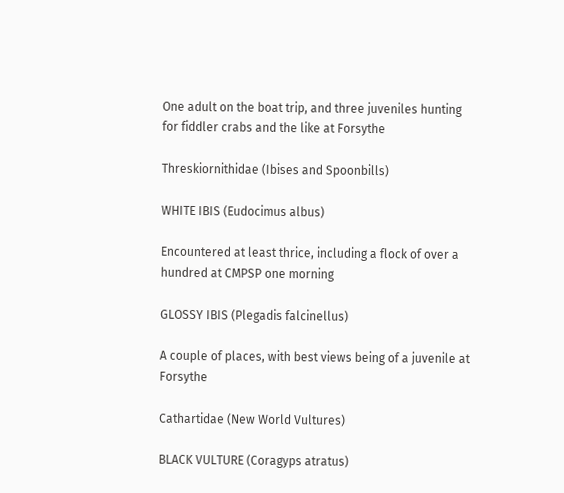One adult on the boat trip, and three juveniles hunting for fiddler crabs and the like at Forsythe

Threskiornithidae (Ibises and Spoonbills)

WHITE IBIS (Eudocimus albus)

Encountered at least thrice, including a flock of over a hundred at CMPSP one morning

GLOSSY IBIS (Plegadis falcinellus)

A couple of places, with best views being of a juvenile at Forsythe

Cathartidae (New World Vultures)

BLACK VULTURE (Coragyps atratus)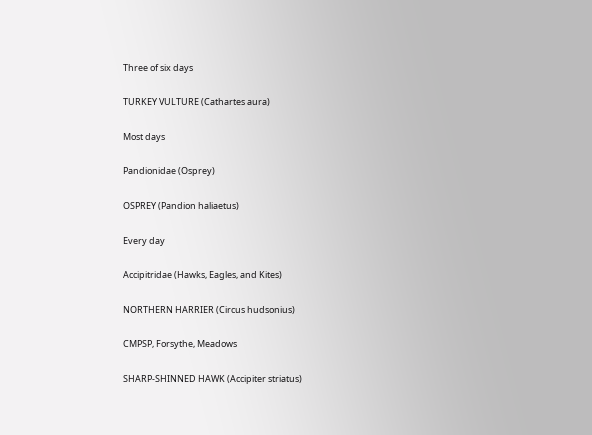Three of six days

TURKEY VULTURE (Cathartes aura)

Most days

Pandionidae (Osprey)

OSPREY (Pandion haliaetus)

Every day

Accipitridae (Hawks, Eagles, and Kites)

NORTHERN HARRIER (Circus hudsonius)

CMPSP, Forsythe, Meadows

SHARP-SHINNED HAWK (Accipiter striatus)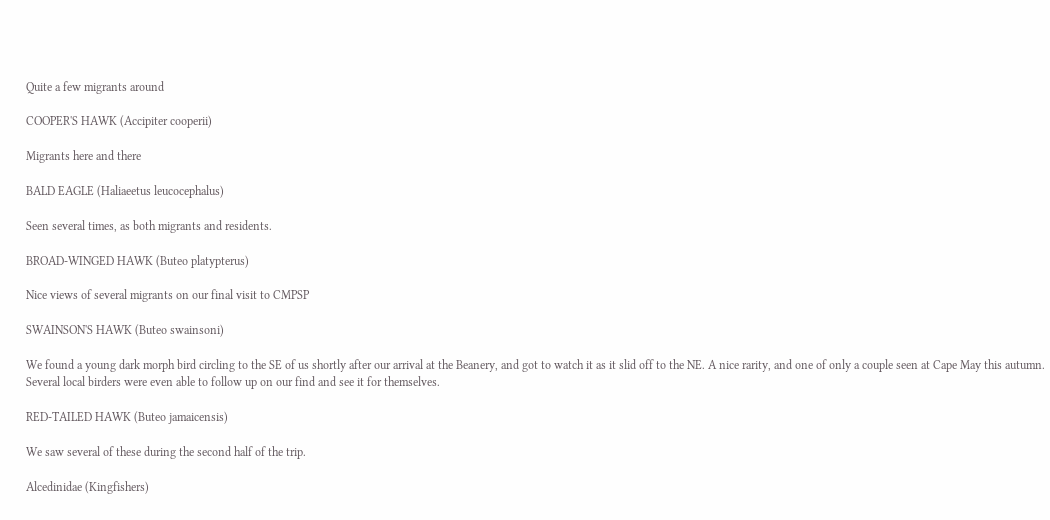Quite a few migrants around

COOPER'S HAWK (Accipiter cooperii)

Migrants here and there

BALD EAGLE (Haliaeetus leucocephalus)

Seen several times, as both migrants and residents.

BROAD-WINGED HAWK (Buteo platypterus)

Nice views of several migrants on our final visit to CMPSP

SWAINSON'S HAWK (Buteo swainsoni)

We found a young dark morph bird circling to the SE of us shortly after our arrival at the Beanery, and got to watch it as it slid off to the NE. A nice rarity, and one of only a couple seen at Cape May this autumn. Several local birders were even able to follow up on our find and see it for themselves.

RED-TAILED HAWK (Buteo jamaicensis)

We saw several of these during the second half of the trip.

Alcedinidae (Kingfishers)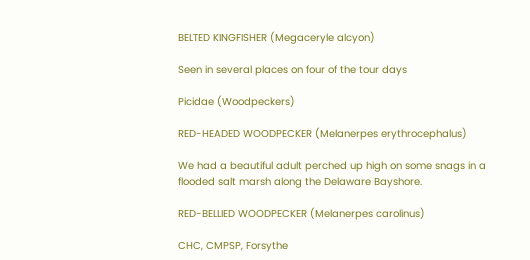BELTED KINGFISHER (Megaceryle alcyon)

Seen in several places on four of the tour days

Picidae (Woodpeckers)

RED-HEADED WOODPECKER (Melanerpes erythrocephalus)

We had a beautiful adult perched up high on some snags in a flooded salt marsh along the Delaware Bayshore.

RED-BELLIED WOODPECKER (Melanerpes carolinus)

CHC, CMPSP, Forsythe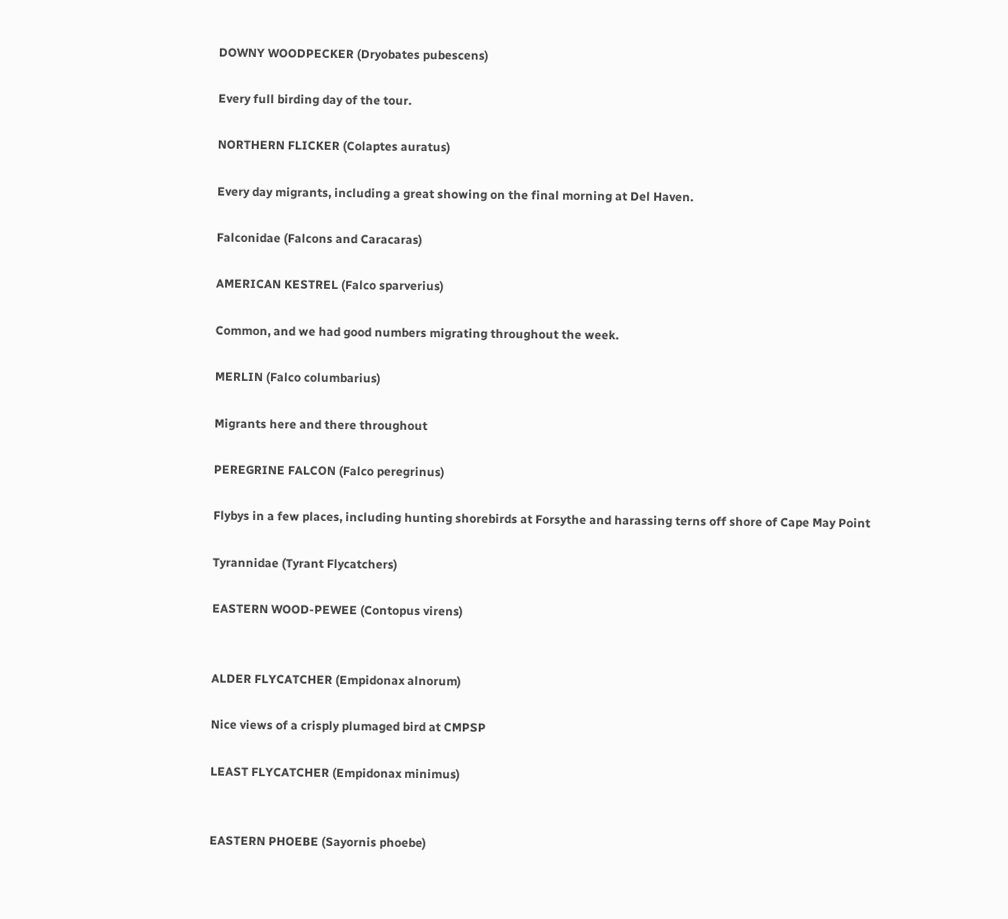DOWNY WOODPECKER (Dryobates pubescens)

Every full birding day of the tour.

NORTHERN FLICKER (Colaptes auratus)

Every day migrants, including a great showing on the final morning at Del Haven.

Falconidae (Falcons and Caracaras)

AMERICAN KESTREL (Falco sparverius)

Common, and we had good numbers migrating throughout the week.

MERLIN (Falco columbarius)

Migrants here and there throughout

PEREGRINE FALCON (Falco peregrinus)

Flybys in a few places, including hunting shorebirds at Forsythe and harassing terns off shore of Cape May Point

Tyrannidae (Tyrant Flycatchers)

EASTERN WOOD-PEWEE (Contopus virens)


ALDER FLYCATCHER (Empidonax alnorum)

Nice views of a crisply plumaged bird at CMPSP

LEAST FLYCATCHER (Empidonax minimus)


EASTERN PHOEBE (Sayornis phoebe)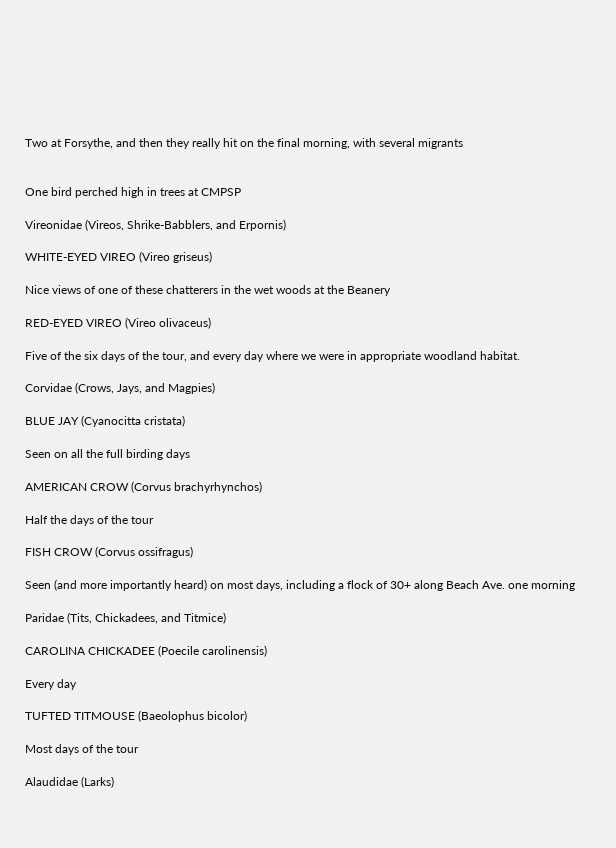Two at Forsythe, and then they really hit on the final morning, with several migrants


One bird perched high in trees at CMPSP

Vireonidae (Vireos, Shrike-Babblers, and Erpornis)

WHITE-EYED VIREO (Vireo griseus)

Nice views of one of these chatterers in the wet woods at the Beanery

RED-EYED VIREO (Vireo olivaceus)

Five of the six days of the tour, and every day where we were in appropriate woodland habitat.

Corvidae (Crows, Jays, and Magpies)

BLUE JAY (Cyanocitta cristata)

Seen on all the full birding days

AMERICAN CROW (Corvus brachyrhynchos)

Half the days of the tour

FISH CROW (Corvus ossifragus)

Seen (and more importantly heard) on most days, including a flock of 30+ along Beach Ave. one morning

Paridae (Tits, Chickadees, and Titmice)

CAROLINA CHICKADEE (Poecile carolinensis)

Every day

TUFTED TITMOUSE (Baeolophus bicolor)

Most days of the tour

Alaudidae (Larks)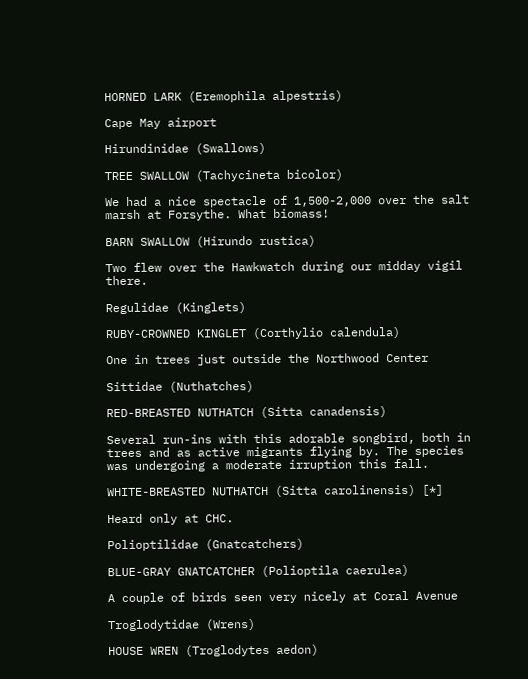HORNED LARK (Eremophila alpestris)

Cape May airport

Hirundinidae (Swallows)

TREE SWALLOW (Tachycineta bicolor)

We had a nice spectacle of 1,500-2,000 over the salt marsh at Forsythe. What biomass!

BARN SWALLOW (Hirundo rustica)

Two flew over the Hawkwatch during our midday vigil there.

Regulidae (Kinglets)

RUBY-CROWNED KINGLET (Corthylio calendula)

One in trees just outside the Northwood Center

Sittidae (Nuthatches)

RED-BREASTED NUTHATCH (Sitta canadensis)

Several run-ins with this adorable songbird, both in trees and as active migrants flying by. The species was undergoing a moderate irruption this fall.

WHITE-BREASTED NUTHATCH (Sitta carolinensis) [*]

Heard only at CHC.

Polioptilidae (Gnatcatchers)

BLUE-GRAY GNATCATCHER (Polioptila caerulea)

A couple of birds seen very nicely at Coral Avenue

Troglodytidae (Wrens)

HOUSE WREN (Troglodytes aedon)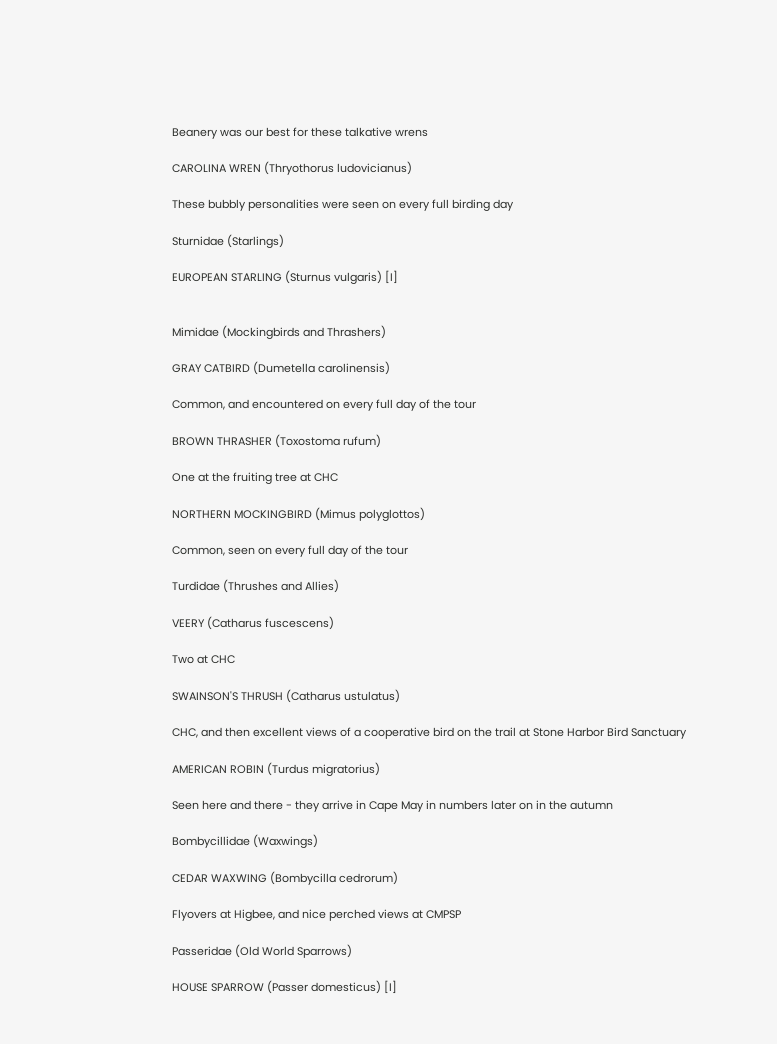Beanery was our best for these talkative wrens

CAROLINA WREN (Thryothorus ludovicianus)

These bubbly personalities were seen on every full birding day

Sturnidae (Starlings)

EUROPEAN STARLING (Sturnus vulgaris) [I]


Mimidae (Mockingbirds and Thrashers)

GRAY CATBIRD (Dumetella carolinensis)

Common, and encountered on every full day of the tour

BROWN THRASHER (Toxostoma rufum)

One at the fruiting tree at CHC

NORTHERN MOCKINGBIRD (Mimus polyglottos)

Common, seen on every full day of the tour

Turdidae (Thrushes and Allies)

VEERY (Catharus fuscescens)

Two at CHC

SWAINSON'S THRUSH (Catharus ustulatus)

CHC, and then excellent views of a cooperative bird on the trail at Stone Harbor Bird Sanctuary

AMERICAN ROBIN (Turdus migratorius)

Seen here and there - they arrive in Cape May in numbers later on in the autumn

Bombycillidae (Waxwings)

CEDAR WAXWING (Bombycilla cedrorum)

Flyovers at Higbee, and nice perched views at CMPSP

Passeridae (Old World Sparrows)

HOUSE SPARROW (Passer domesticus) [I]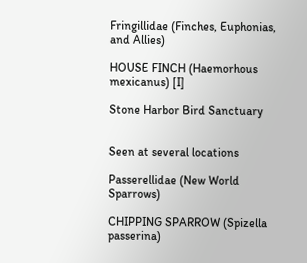Fringillidae (Finches, Euphonias, and Allies)

HOUSE FINCH (Haemorhous mexicanus) [I]

Stone Harbor Bird Sanctuary


Seen at several locations

Passerellidae (New World Sparrows)

CHIPPING SPARROW (Spizella passerina)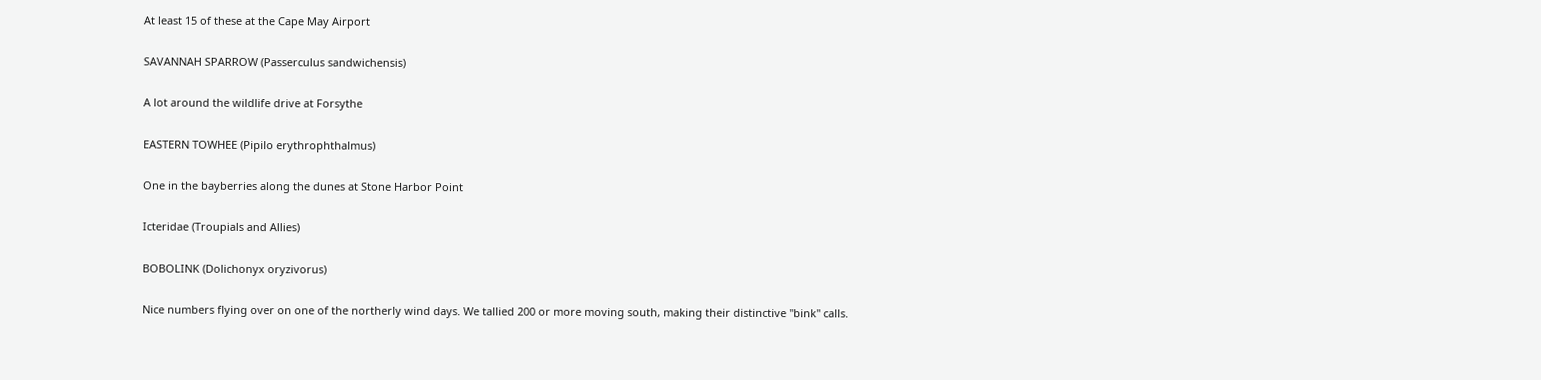At least 15 of these at the Cape May Airport

SAVANNAH SPARROW (Passerculus sandwichensis)

A lot around the wildlife drive at Forsythe

EASTERN TOWHEE (Pipilo erythrophthalmus)

One in the bayberries along the dunes at Stone Harbor Point

Icteridae (Troupials and Allies)

BOBOLINK (Dolichonyx oryzivorus)

Nice numbers flying over on one of the northerly wind days. We tallied 200 or more moving south, making their distinctive "bink" calls.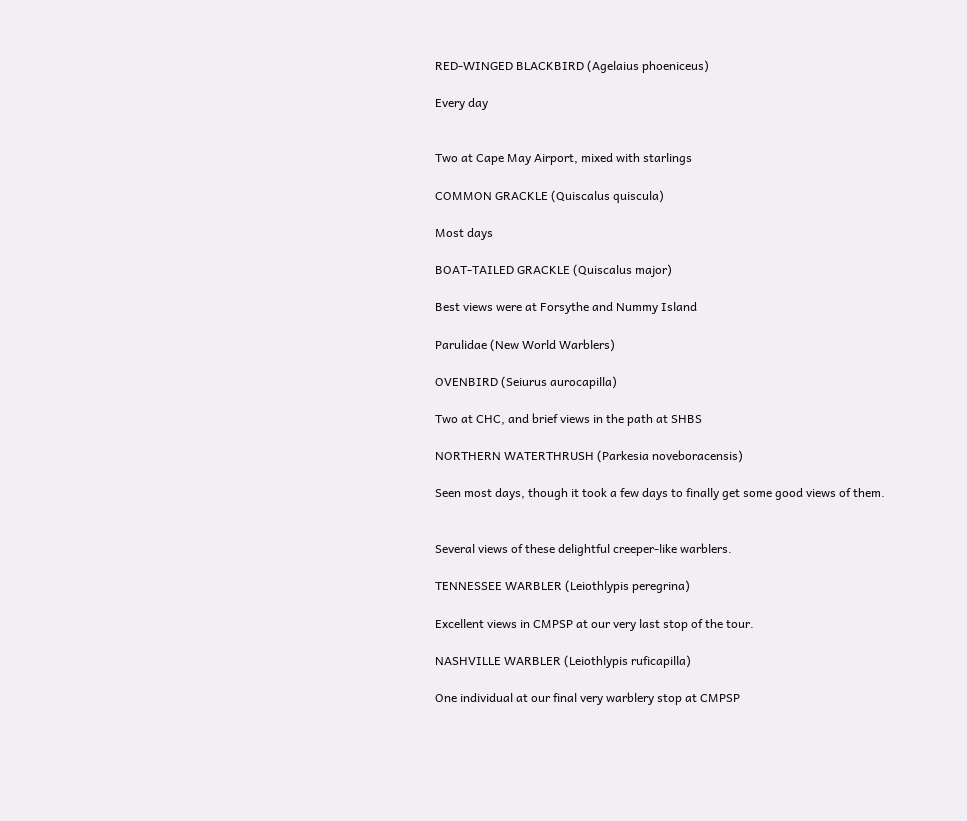RED-WINGED BLACKBIRD (Agelaius phoeniceus)

Every day


Two at Cape May Airport, mixed with starlings

COMMON GRACKLE (Quiscalus quiscula)

Most days

BOAT-TAILED GRACKLE (Quiscalus major)

Best views were at Forsythe and Nummy Island

Parulidae (New World Warblers)

OVENBIRD (Seiurus aurocapilla)

Two at CHC, and brief views in the path at SHBS

NORTHERN WATERTHRUSH (Parkesia noveboracensis)

Seen most days, though it took a few days to finally get some good views of them.


Several views of these delightful creeper-like warblers.

TENNESSEE WARBLER (Leiothlypis peregrina)

Excellent views in CMPSP at our very last stop of the tour.

NASHVILLE WARBLER (Leiothlypis ruficapilla)

One individual at our final very warblery stop at CMPSP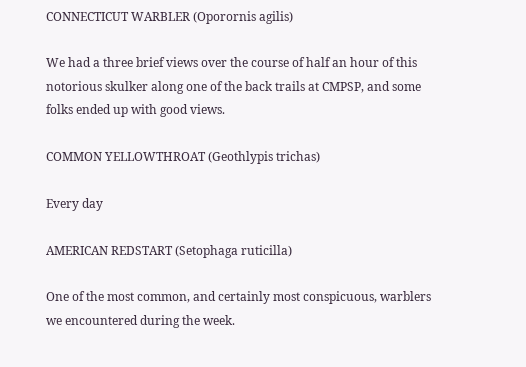CONNECTICUT WARBLER (Oporornis agilis)

We had a three brief views over the course of half an hour of this notorious skulker along one of the back trails at CMPSP, and some folks ended up with good views.

COMMON YELLOWTHROAT (Geothlypis trichas)

Every day

AMERICAN REDSTART (Setophaga ruticilla)

One of the most common, and certainly most conspicuous, warblers we encountered during the week.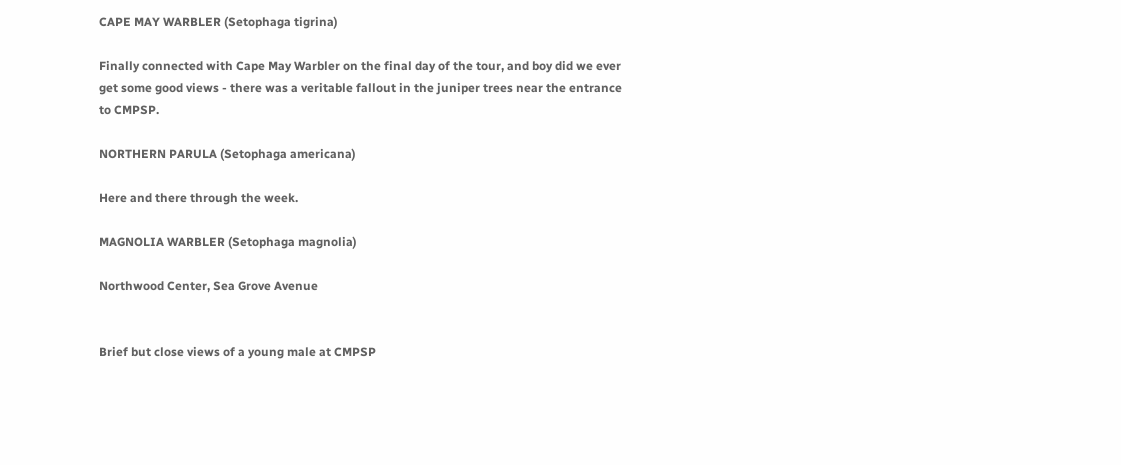CAPE MAY WARBLER (Setophaga tigrina)

Finally connected with Cape May Warbler on the final day of the tour, and boy did we ever get some good views - there was a veritable fallout in the juniper trees near the entrance to CMPSP.

NORTHERN PARULA (Setophaga americana)

Here and there through the week.

MAGNOLIA WARBLER (Setophaga magnolia)

Northwood Center, Sea Grove Avenue


Brief but close views of a young male at CMPSP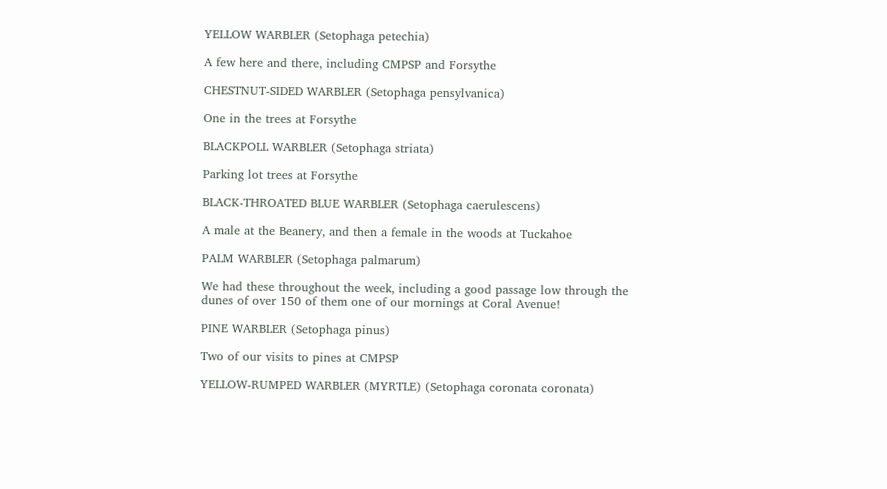YELLOW WARBLER (Setophaga petechia)

A few here and there, including CMPSP and Forsythe

CHESTNUT-SIDED WARBLER (Setophaga pensylvanica)

One in the trees at Forsythe

BLACKPOLL WARBLER (Setophaga striata)

Parking lot trees at Forsythe

BLACK-THROATED BLUE WARBLER (Setophaga caerulescens)

A male at the Beanery, and then a female in the woods at Tuckahoe

PALM WARBLER (Setophaga palmarum)

We had these throughout the week, including a good passage low through the dunes of over 150 of them one of our mornings at Coral Avenue!

PINE WARBLER (Setophaga pinus)

Two of our visits to pines at CMPSP

YELLOW-RUMPED WARBLER (MYRTLE) (Setophaga coronata coronata)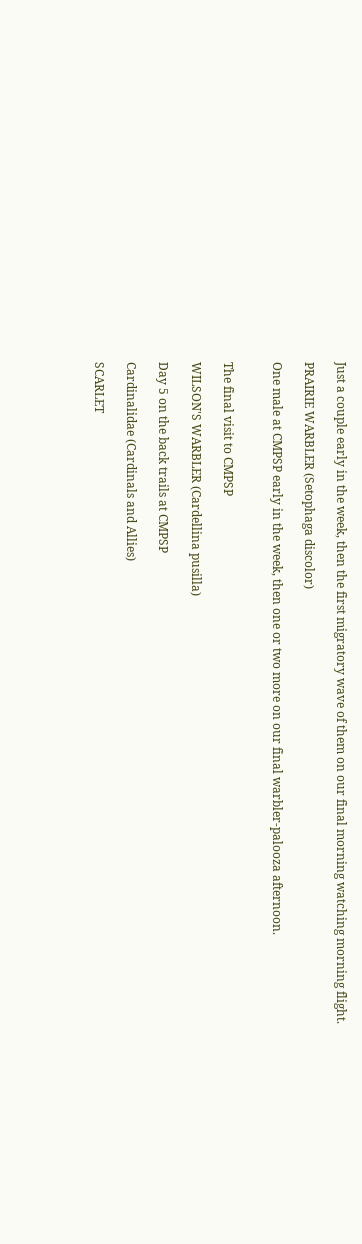Just a couple early in the week, then the first migratory wave of them on our final morning watching morning flight.

PRAIRIE WARBLER (Setophaga discolor)

One male at CMPSP early in the week, then one or two more on our final warbler-palooza afternoon.


The final visit to CMPSP

WILSON'S WARBLER (Cardellina pusilla)

Day 5 on the back trails at CMPSP

Cardinalidae (Cardinals and Allies)

SCARLET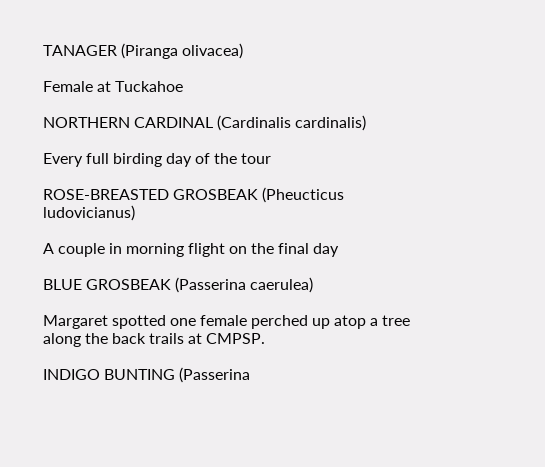TANAGER (Piranga olivacea)

Female at Tuckahoe

NORTHERN CARDINAL (Cardinalis cardinalis)

Every full birding day of the tour

ROSE-BREASTED GROSBEAK (Pheucticus ludovicianus)

A couple in morning flight on the final day

BLUE GROSBEAK (Passerina caerulea)

Margaret spotted one female perched up atop a tree along the back trails at CMPSP.

INDIGO BUNTING (Passerina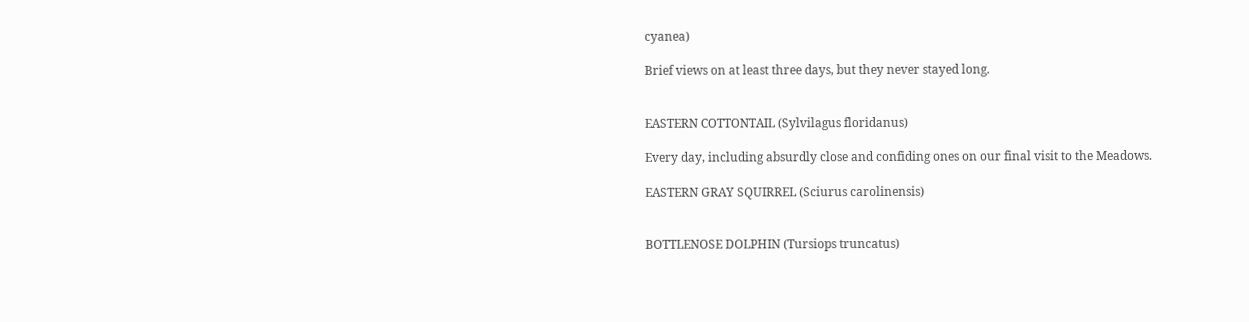cyanea)

Brief views on at least three days, but they never stayed long.


EASTERN COTTONTAIL (Sylvilagus floridanus)

Every day, including absurdly close and confiding ones on our final visit to the Meadows.

EASTERN GRAY SQUIRREL (Sciurus carolinensis)


BOTTLENOSE DOLPHIN (Tursiops truncatus)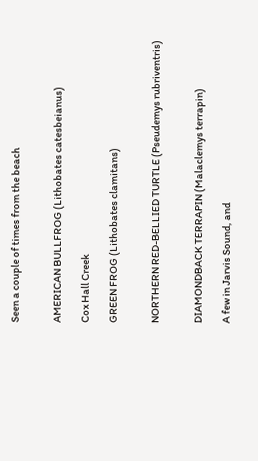Seen a couple of times from the beach


AMERICAN BULLFROG (Lithobates catesbeianus)

Cox Hall Creek

GREEN FROG (Lithobates clamitans)


NORTHERN RED-BELLIED TURTLE (Pseudemys rubriventris)


DIAMONDBACK TERRAPIN (Malaclemys terrapin)

A few in Jarvis Sound, and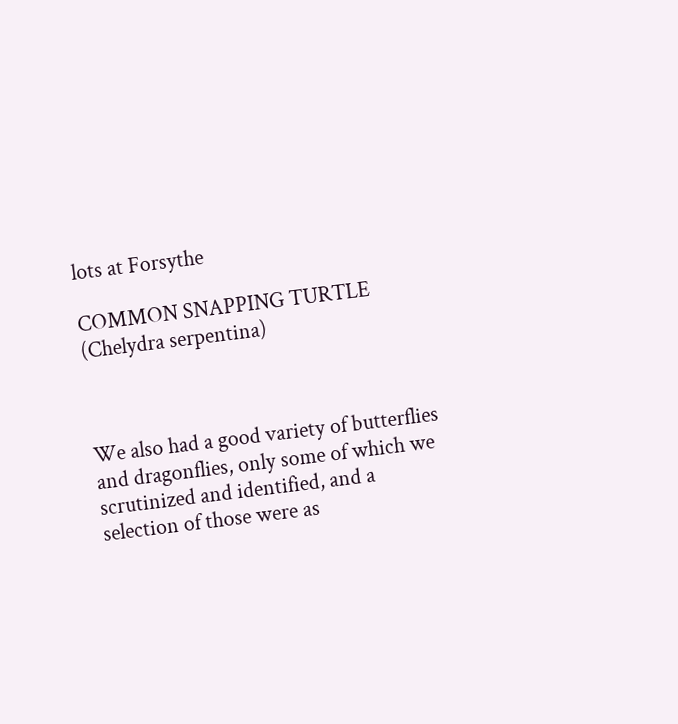lots at Forsythe

COMMON SNAPPING TURTLE (Chelydra serpentina)



We also had a good variety of butterflies and dragonflies, only some of which we scrutinized and identified, and a selection of those were as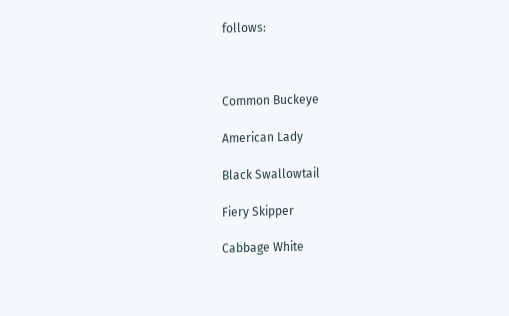follows:



Common Buckeye

American Lady

Black Swallowtail

Fiery Skipper

Cabbage White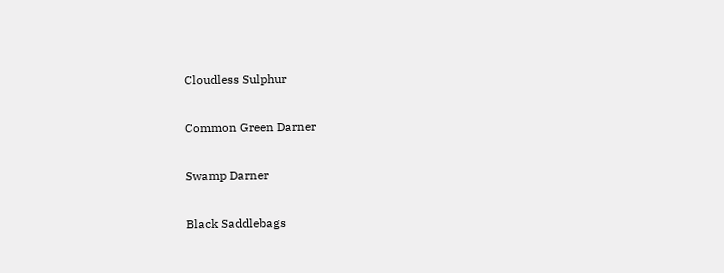Cloudless Sulphur

Common Green Darner

Swamp Darner

Black Saddlebags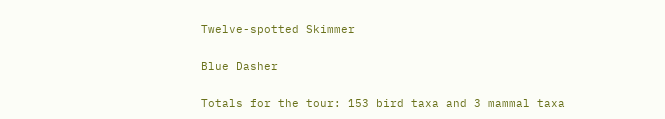Twelve-spotted Skimmer

Blue Dasher

Totals for the tour: 153 bird taxa and 3 mammal taxa